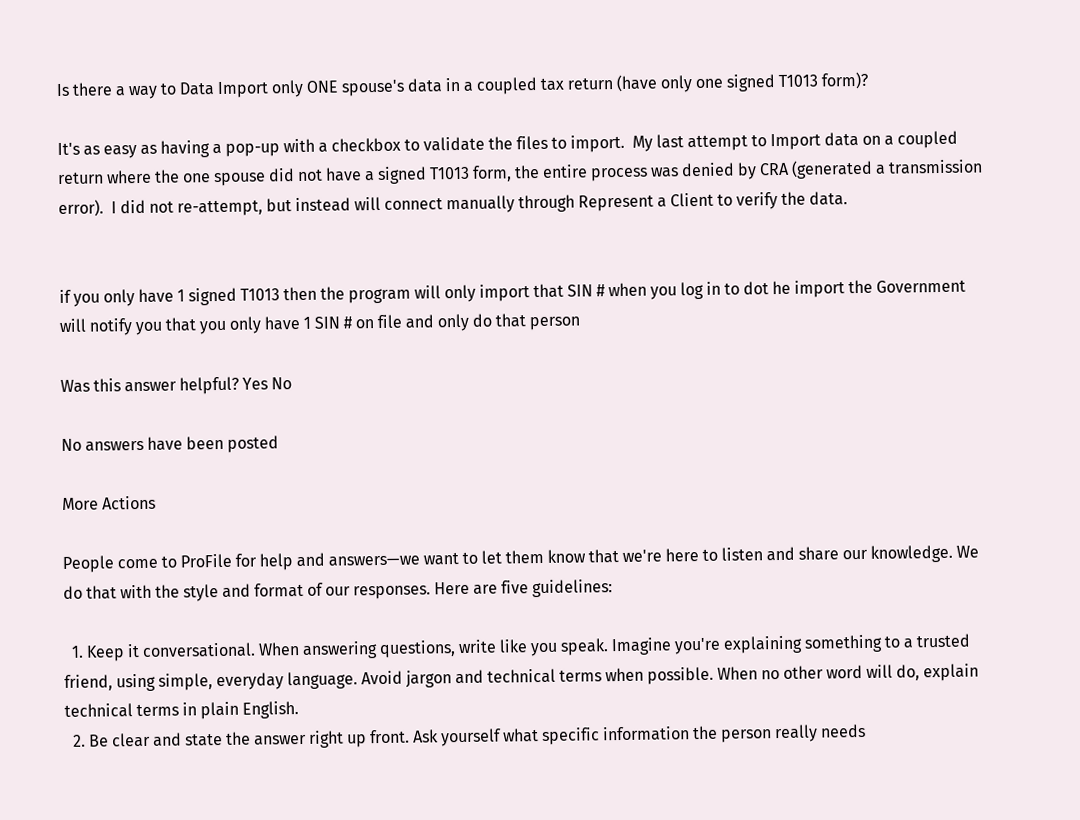Is there a way to Data Import only ONE spouse's data in a coupled tax return (have only one signed T1013 form)?

It's as easy as having a pop-up with a checkbox to validate the files to import.  My last attempt to Import data on a coupled return where the one spouse did not have a signed T1013 form, the entire process was denied by CRA (generated a transmission error).  I did not re-attempt, but instead will connect manually through Represent a Client to verify the data.


if you only have 1 signed T1013 then the program will only import that SIN # when you log in to dot he import the Government will notify you that you only have 1 SIN # on file and only do that person

Was this answer helpful? Yes No

No answers have been posted

More Actions

People come to ProFile for help and answers—we want to let them know that we're here to listen and share our knowledge. We do that with the style and format of our responses. Here are five guidelines:

  1. Keep it conversational. When answering questions, write like you speak. Imagine you're explaining something to a trusted friend, using simple, everyday language. Avoid jargon and technical terms when possible. When no other word will do, explain technical terms in plain English.
  2. Be clear and state the answer right up front. Ask yourself what specific information the person really needs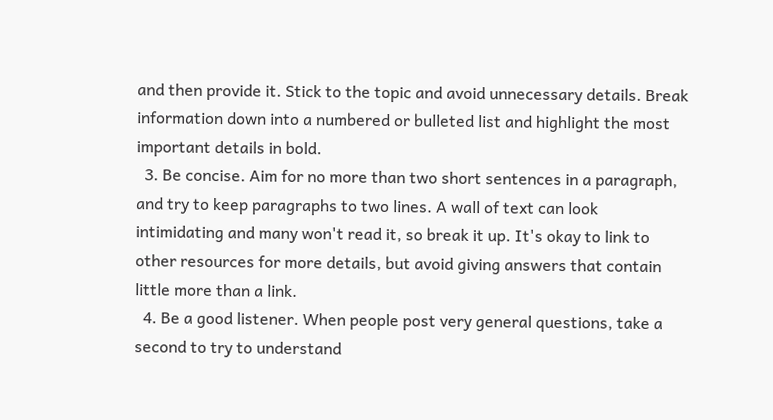and then provide it. Stick to the topic and avoid unnecessary details. Break information down into a numbered or bulleted list and highlight the most important details in bold.
  3. Be concise. Aim for no more than two short sentences in a paragraph, and try to keep paragraphs to two lines. A wall of text can look intimidating and many won't read it, so break it up. It's okay to link to other resources for more details, but avoid giving answers that contain little more than a link.
  4. Be a good listener. When people post very general questions, take a second to try to understand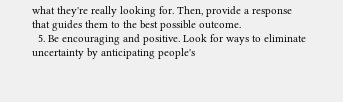what they're really looking for. Then, provide a response that guides them to the best possible outcome.
  5. Be encouraging and positive. Look for ways to eliminate uncertainty by anticipating people's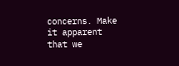concerns. Make it apparent that we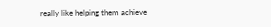really like helping them achieve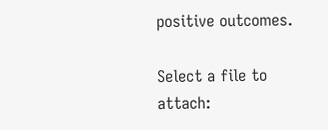positive outcomes.

Select a file to attach: